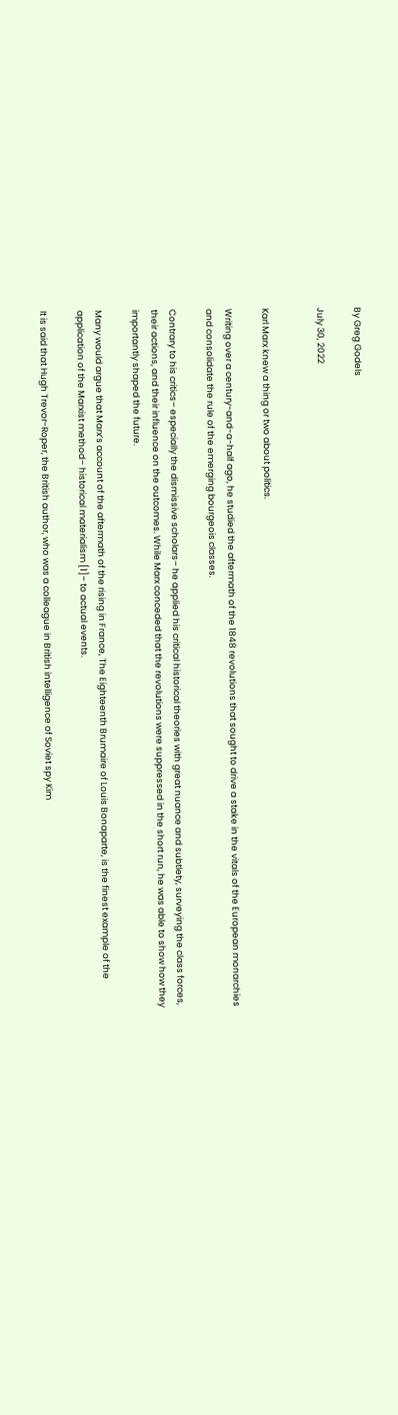By Greg Godels

July 30, 2022


Karl Marx knew a thing or two about politics.

Writing over a century-and-a-half ago, he studied the aftermath of the 1848 revolutions that sought to drive a stake in the vitals of the European monarchies and consolidate the rule of the emerging bourgeois classes.

Contrary to his critics– especially the dismissive scholars– he applied his critical historical theories with great nuance and subtlety, surveying the class forces, their actions, and their influence on the outcomes. While Marx conceded that the revolutions were suppressed in the short run, he was able to show how they importantly shaped the future.

Many would argue that Marx’s account of the aftermath of the rising in France, The Eighteenth Brumaire of Louis Bonaparte, is the finest example of the application of the Marxist method– historical materialism [1]– to actual events.

It is said that Hugh Trevor-Roper, the British author, who was a colleague in British intelligence of Soviet spy Kim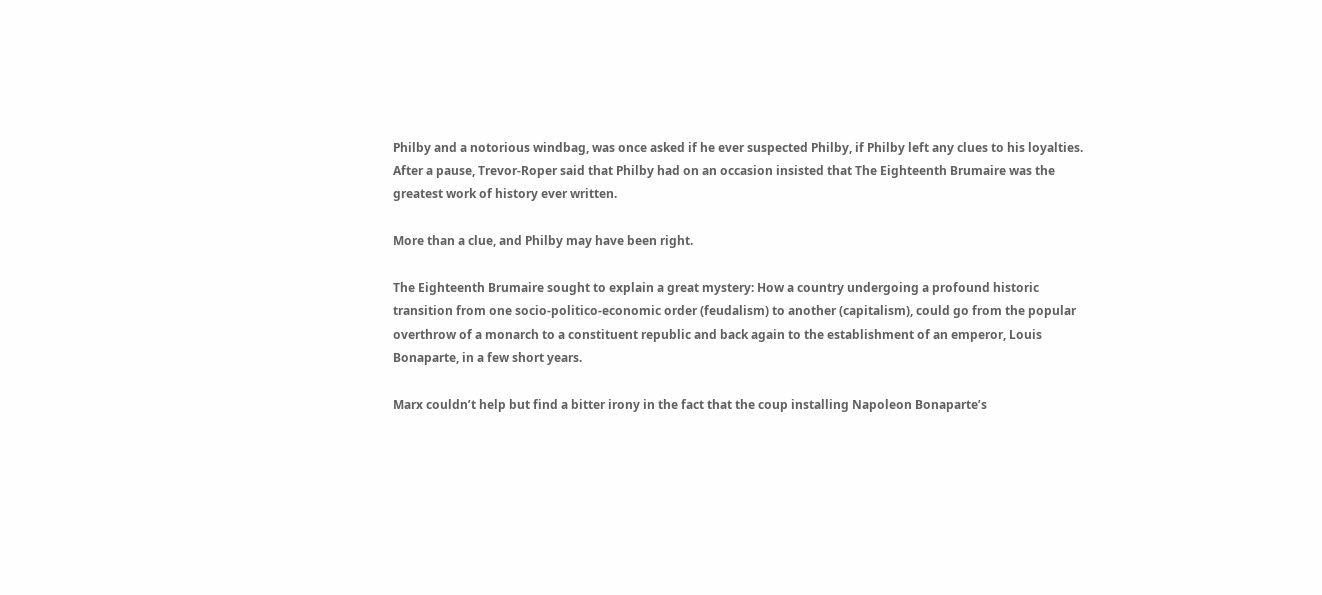Philby and a notorious windbag, was once asked if he ever suspected Philby, if Philby left any clues to his loyalties. After a pause, Trevor-Roper said that Philby had on an occasion insisted that The Eighteenth Brumaire was the greatest work of history ever written.

More than a clue, and Philby may have been right.

The Eighteenth Brumaire sought to explain a great mystery: How a country undergoing a profound historic transition from one socio-politico-economic order (feudalism) to another (capitalism), could go from the popular overthrow of a monarch to a constituent republic and back again to the establishment of an emperor, Louis Bonaparte, in a few short years.

Marx couldn’t help but find a bitter irony in the fact that the coup installing Napoleon Bonaparte’s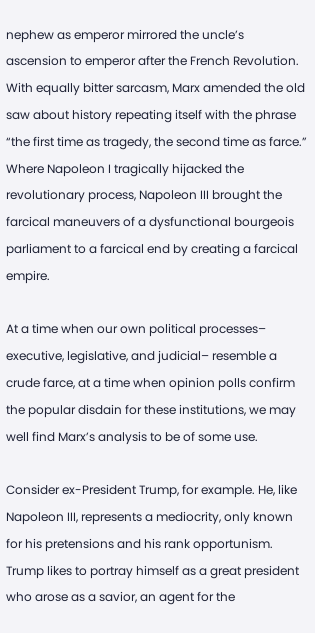nephew as emperor mirrored the uncle’s ascension to emperor after the French Revolution. With equally bitter sarcasm, Marx amended the old saw about history repeating itself with the phrase “the first time as tragedy, the second time as farce.” Where Napoleon I tragically hijacked the revolutionary process, Napoleon III brought the farcical maneuvers of a dysfunctional bourgeois parliament to a farcical end by creating a farcical empire.

At a time when our own political processes– executive, legislative, and judicial– resemble a crude farce, at a time when opinion polls confirm the popular disdain for these institutions, we may well find Marx’s analysis to be of some use.

Consider ex-President Trump, for example. He, like Napoleon III, represents a mediocrity, only known for his pretensions and his rank opportunism. Trump likes to portray himself as a great president who arose as a savior, an agent for the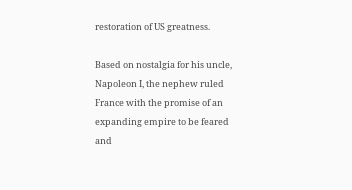restoration of US greatness.

Based on nostalgia for his uncle, Napoleon I, the nephew ruled France with the promise of an expanding empire to be feared and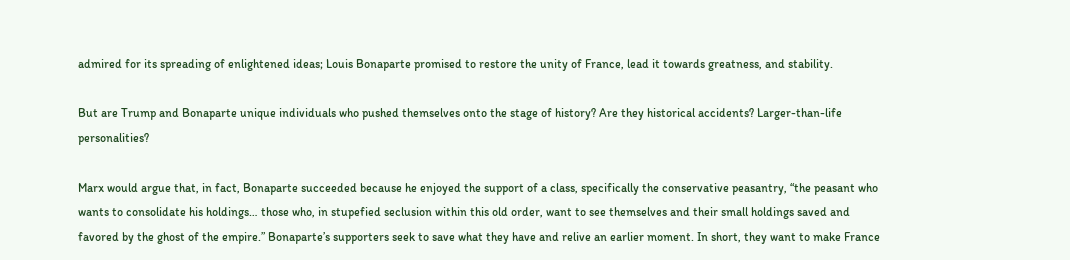admired for its spreading of enlightened ideas; Louis Bonaparte promised to restore the unity of France, lead it towards greatness, and stability.

But are Trump and Bonaparte unique individuals who pushed themselves onto the stage of history? Are they historical accidents? Larger-than-life personalities?

Marx would argue that, in fact, Bonaparte succeeded because he enjoyed the support of a class, specifically the conservative peasantry, “the peasant who wants to consolidate his holdings… those who, in stupefied seclusion within this old order, want to see themselves and their small holdings saved and favored by the ghost of the empire.” Bonaparte’s supporters seek to save what they have and relive an earlier moment. In short, they want to make France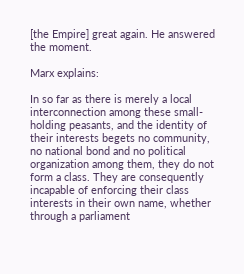[the Empire] great again. He answered the moment.

Marx explains:

In so far as there is merely a local interconnection among these small-holding peasants, and the identity of their interests begets no community, no national bond and no political organization among them, they do not form a class. They are consequently incapable of enforcing their class interests in their own name, whether through a parliament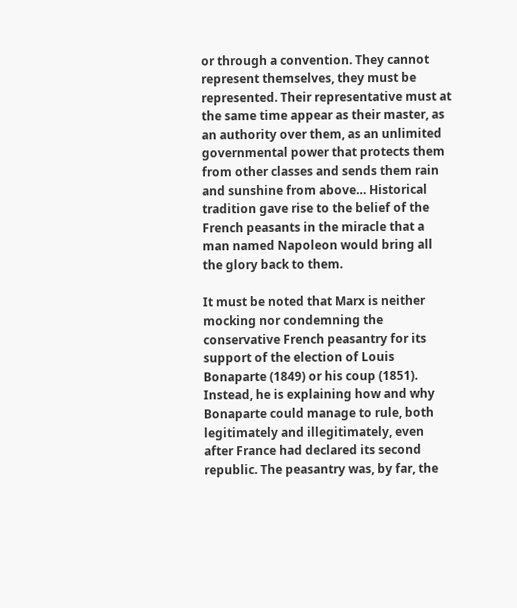or through a convention. They cannot represent themselves, they must be represented. Their representative must at the same time appear as their master, as an authority over them, as an unlimited governmental power that protects them from other classes and sends them rain and sunshine from above… Historical tradition gave rise to the belief of the French peasants in the miracle that a man named Napoleon would bring all the glory back to them.

It must be noted that Marx is neither mocking nor condemning the conservative French peasantry for its support of the election of Louis Bonaparte (1849) or his coup (1851). Instead, he is explaining how and why Bonaparte could manage to rule, both legitimately and illegitimately, even after France had declared its second republic. The peasantry was, by far, the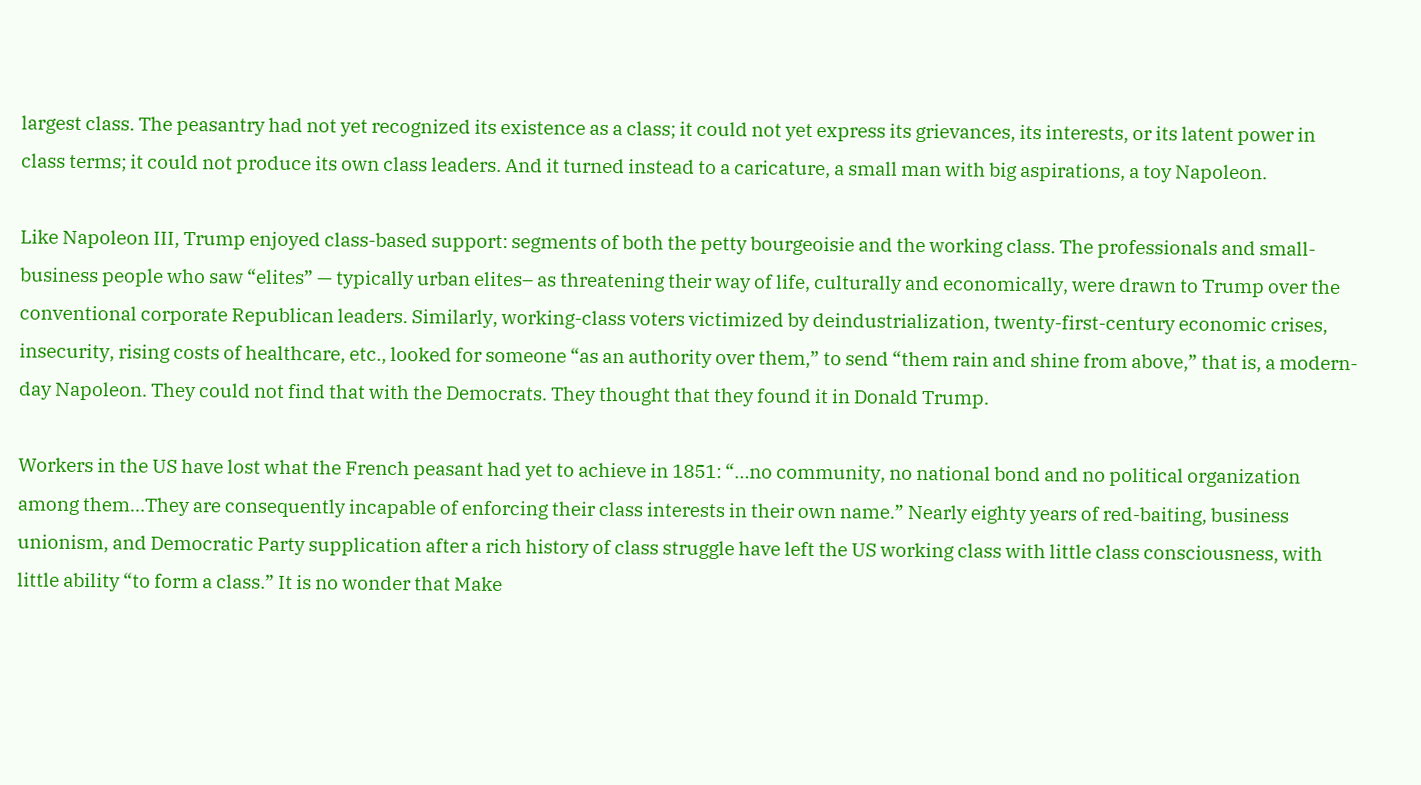largest class. The peasantry had not yet recognized its existence as a class; it could not yet express its grievances, its interests, or its latent power in class terms; it could not produce its own class leaders. And it turned instead to a caricature, a small man with big aspirations, a toy Napoleon.

Like Napoleon III, Trump enjoyed class-based support: segments of both the petty bourgeoisie and the working class. The professionals and small-business people who saw “elites” — typically urban elites– as threatening their way of life, culturally and economically, were drawn to Trump over the conventional corporate Republican leaders. Similarly, working-class voters victimized by deindustrialization, twenty-first-century economic crises, insecurity, rising costs of healthcare, etc., looked for someone “as an authority over them,” to send “them rain and shine from above,” that is, a modern-day Napoleon. They could not find that with the Democrats. They thought that they found it in Donald Trump.

Workers in the US have lost what the French peasant had yet to achieve in 1851: “…no community, no national bond and no political organization among them…They are consequently incapable of enforcing their class interests in their own name.” Nearly eighty years of red-baiting, business unionism, and Democratic Party supplication after a rich history of class struggle have left the US working class with little class consciousness, with little ability “to form a class.” It is no wonder that Make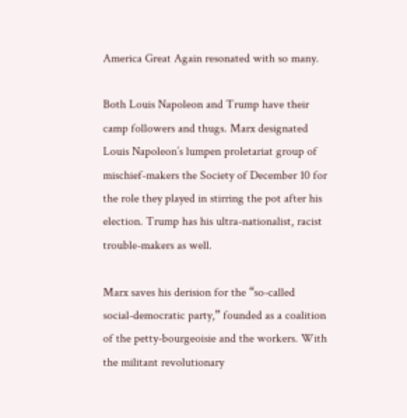America Great Again resonated with so many.

Both Louis Napoleon and Trump have their camp followers and thugs. Marx designated Louis Napoleon’s lumpen proletariat group of mischief-makers the Society of December 10 for the role they played in stirring the pot after his election. Trump has his ultra-nationalist, racist trouble-makers as well.

Marx saves his derision for the “so-called social-democratic party,” founded as a coalition of the petty-bourgeoisie and the workers. With the militant revolutionary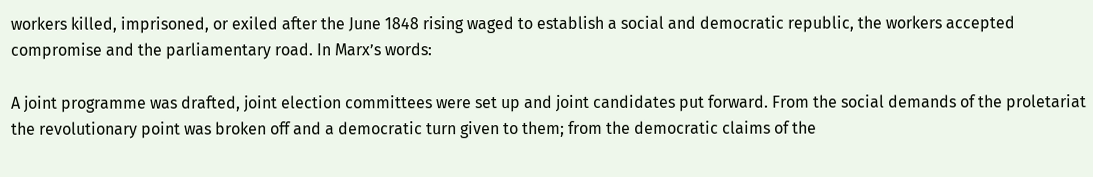workers killed, imprisoned, or exiled after the June 1848 rising waged to establish a social and democratic republic, the workers accepted compromise and the parliamentary road. In Marx’s words:

A joint programme was drafted, joint election committees were set up and joint candidates put forward. From the social demands of the proletariat the revolutionary point was broken off and a democratic turn given to them; from the democratic claims of the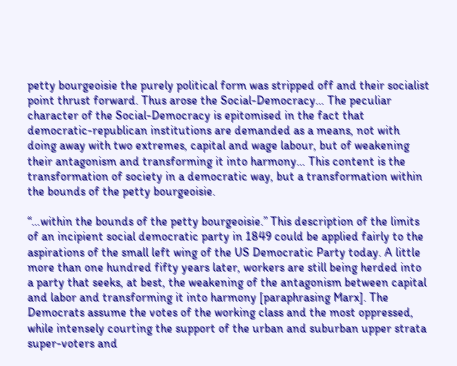petty bourgeoisie the purely political form was stripped off and their socialist point thrust forward. Thus arose the Social-Democracy… The peculiar character of the Social-Democracy is epitomised in the fact that democratic-republican institutions are demanded as a means, not with doing away with two extremes, capital and wage labour, but of weakening their antagonism and transforming it into harmony… This content is the transformation of society in a democratic way, but a transformation within the bounds of the petty bourgeoisie.

“…within the bounds of the petty bourgeoisie.” This description of the limits of an incipient social democratic party in 1849 could be applied fairly to the aspirations of the small left wing of the US Democratic Party today. A little more than one hundred fifty years later, workers are still being herded into a party that seeks, at best, the weakening of the antagonism between capital and labor and transforming it into harmony [paraphrasing Marx]. The Democrats assume the votes of the working class and the most oppressed, while intensely courting the support of the urban and suburban upper strata super-voters and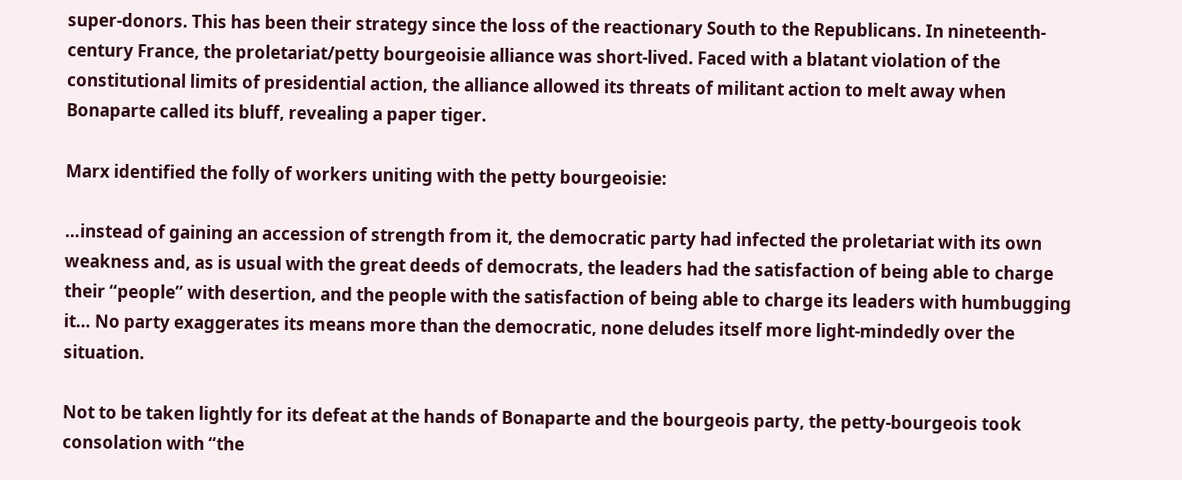super-donors. This has been their strategy since the loss of the reactionary South to the Republicans. In nineteenth-century France, the proletariat/petty bourgeoisie alliance was short-lived. Faced with a blatant violation of the constitutional limits of presidential action, the alliance allowed its threats of militant action to melt away when Bonaparte called its bluff, revealing a paper tiger.

Marx identified the folly of workers uniting with the petty bourgeoisie:

…instead of gaining an accession of strength from it, the democratic party had infected the proletariat with its own weakness and, as is usual with the great deeds of democrats, the leaders had the satisfaction of being able to charge their “people” with desertion, and the people with the satisfaction of being able to charge its leaders with humbugging it… No party exaggerates its means more than the democratic, none deludes itself more light-mindedly over the situation.

Not to be taken lightly for its defeat at the hands of Bonaparte and the bourgeois party, the petty-bourgeois took consolation with “the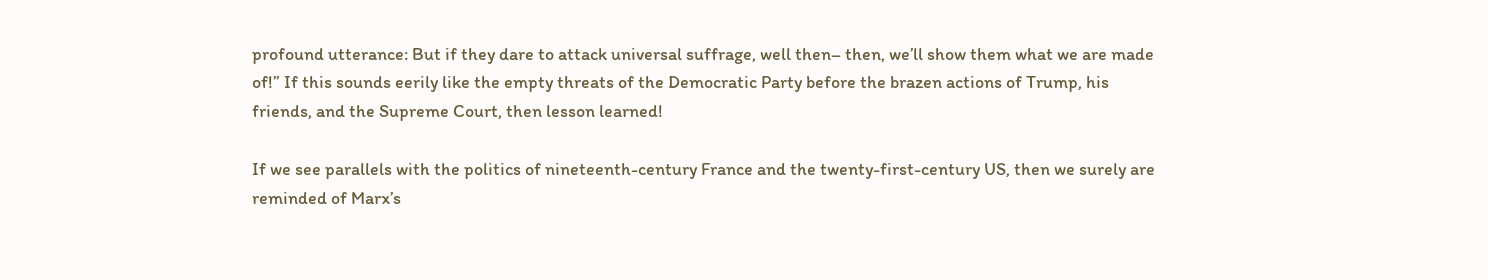profound utterance: But if they dare to attack universal suffrage, well then– then, we’ll show them what we are made of!” If this sounds eerily like the empty threats of the Democratic Party before the brazen actions of Trump, his friends, and the Supreme Court, then lesson learned!

If we see parallels with the politics of nineteenth-century France and the twenty-first-century US, then we surely are reminded of Marx’s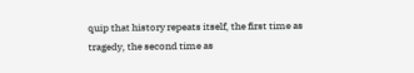quip that history repeats itself, the first time as tragedy, the second time as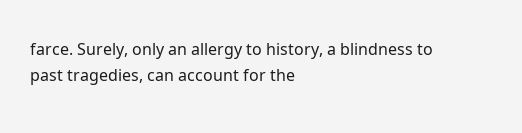farce. Surely, only an allergy to history, a blindness to past tragedies, can account for the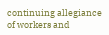continuing allegiance of workers and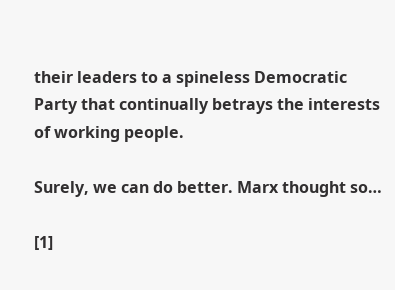their leaders to a spineless Democratic Party that continually betrays the interests of working people.

Surely, we can do better. Marx thought so…

[1]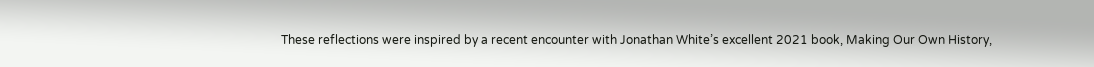These reflections were inspired by a recent encounter with Jonathan White’s excellent 2021 book, Making Our Own History,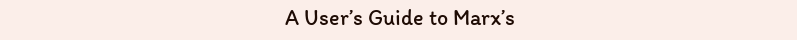A User’s Guide to Marx’s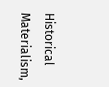Historical Materialism,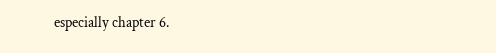especially chapter 6.